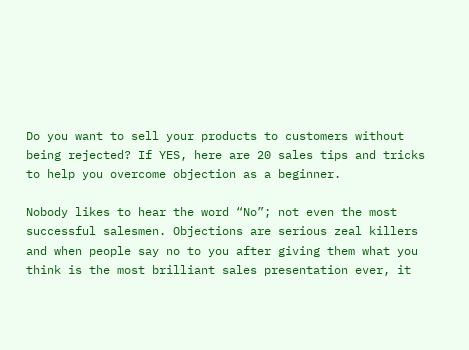Do you want to sell your products to customers without being rejected? If YES, here are 20 sales tips and tricks to help you overcome objection as a beginner.

Nobody likes to hear the word “No”; not even the most successful salesmen. Objections are serious zeal killers and when people say no to you after giving them what you think is the most brilliant sales presentation ever, it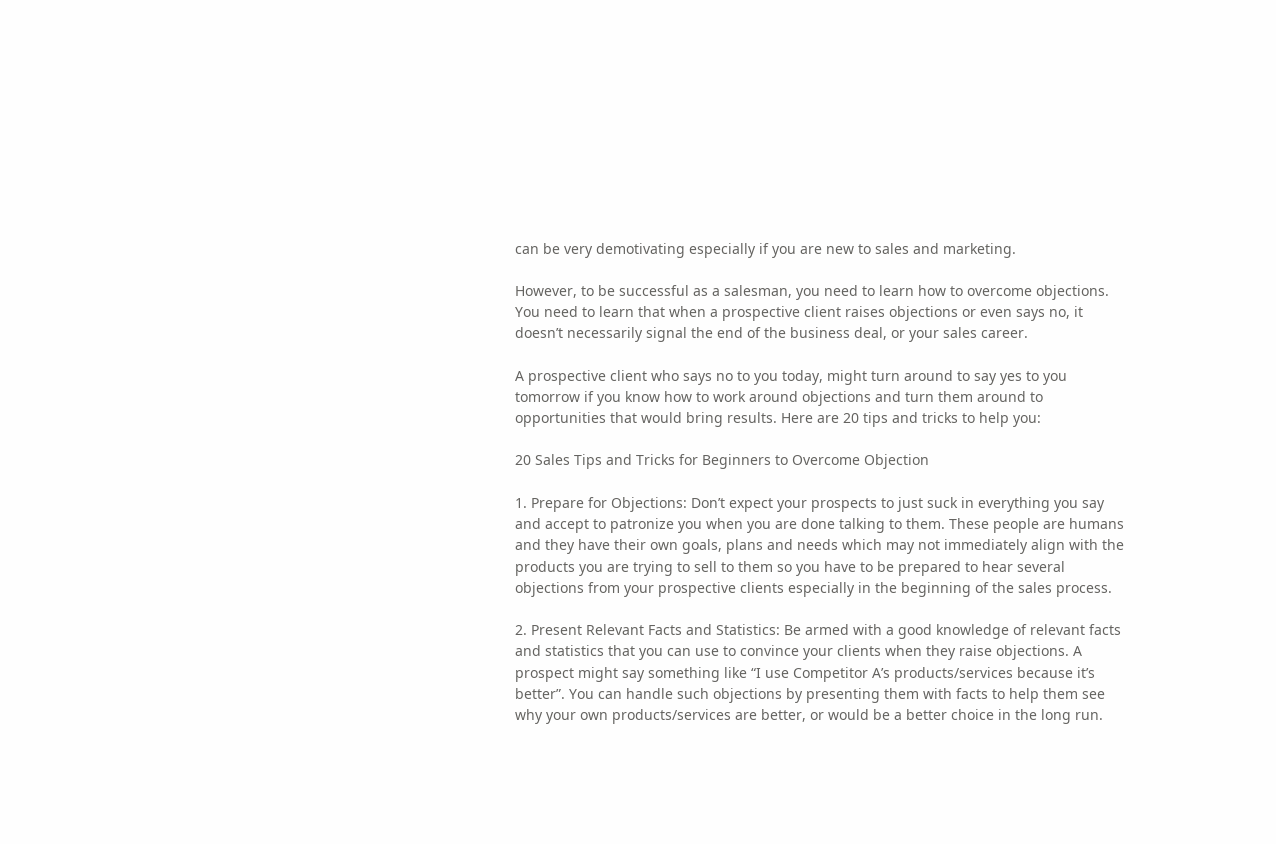can be very demotivating especially if you are new to sales and marketing.

However, to be successful as a salesman, you need to learn how to overcome objections. You need to learn that when a prospective client raises objections or even says no, it doesn’t necessarily signal the end of the business deal, or your sales career.

A prospective client who says no to you today, might turn around to say yes to you tomorrow if you know how to work around objections and turn them around to opportunities that would bring results. Here are 20 tips and tricks to help you:

20 Sales Tips and Tricks for Beginners to Overcome Objection

1. Prepare for Objections: Don’t expect your prospects to just suck in everything you say and accept to patronize you when you are done talking to them. These people are humans and they have their own goals, plans and needs which may not immediately align with the products you are trying to sell to them so you have to be prepared to hear several objections from your prospective clients especially in the beginning of the sales process.

2. Present Relevant Facts and Statistics: Be armed with a good knowledge of relevant facts and statistics that you can use to convince your clients when they raise objections. A prospect might say something like “I use Competitor A’s products/services because it’s better”. You can handle such objections by presenting them with facts to help them see why your own products/services are better, or would be a better choice in the long run.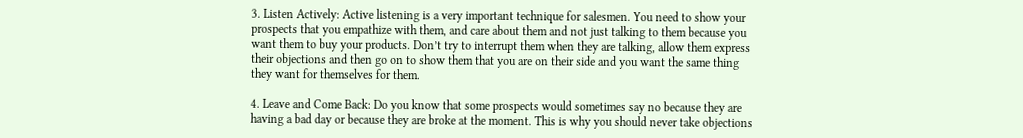3. Listen Actively: Active listening is a very important technique for salesmen. You need to show your prospects that you empathize with them, and care about them and not just talking to them because you want them to buy your products. Don’t try to interrupt them when they are talking, allow them express their objections and then go on to show them that you are on their side and you want the same thing they want for themselves for them.

4. Leave and Come Back: Do you know that some prospects would sometimes say no because they are having a bad day or because they are broke at the moment. This is why you should never take objections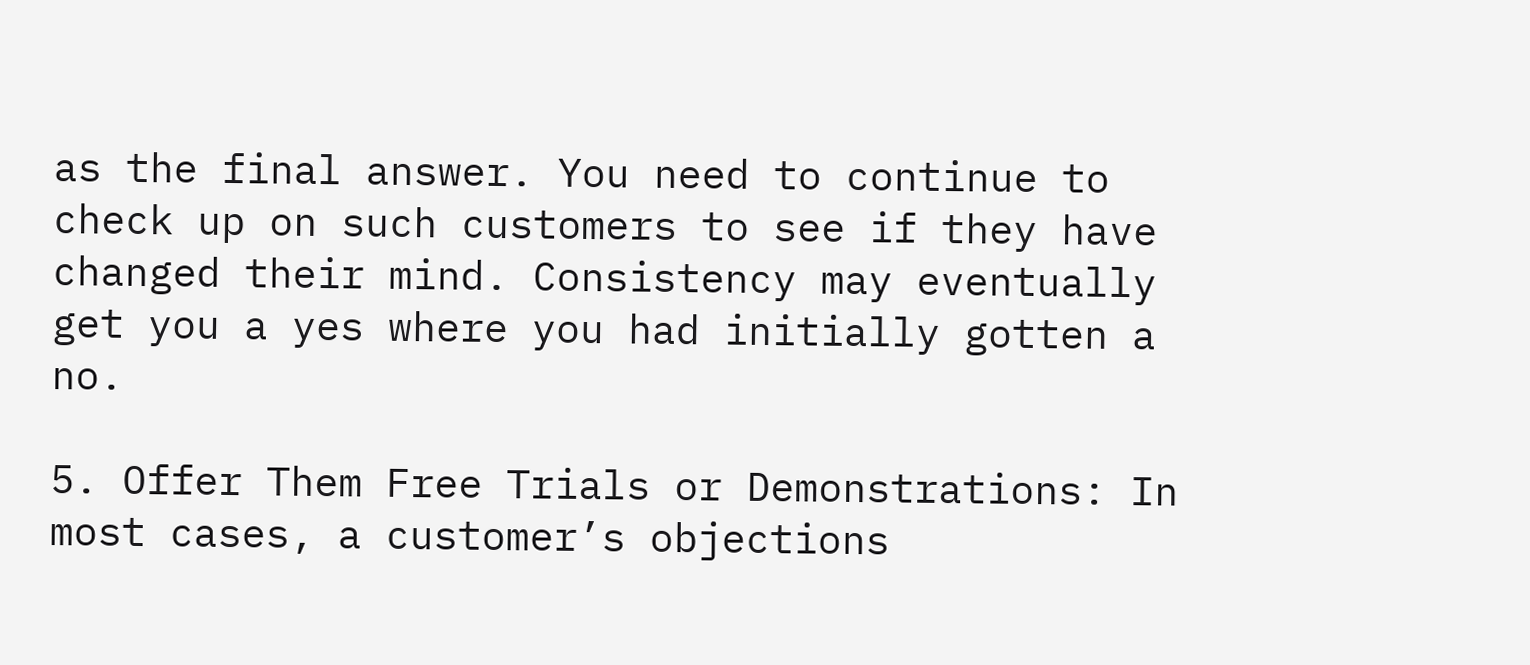as the final answer. You need to continue to check up on such customers to see if they have changed their mind. Consistency may eventually get you a yes where you had initially gotten a no.

5. Offer Them Free Trials or Demonstrations: In most cases, a customer’s objections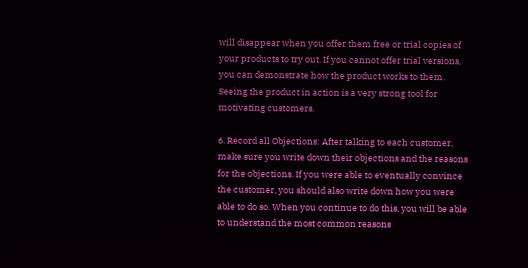will disappear when you offer them free or trial copies of your products to try out. If you cannot offer trial versions, you can demonstrate how the product works to them. Seeing the product in action is a very strong tool for motivating customers.

6. Record all Objections: After talking to each customer, make sure you write down their objections and the reasons for the objections. If you were able to eventually convince the customer, you should also write down how you were able to do so. When you continue to do this, you will be able to understand the most common reasons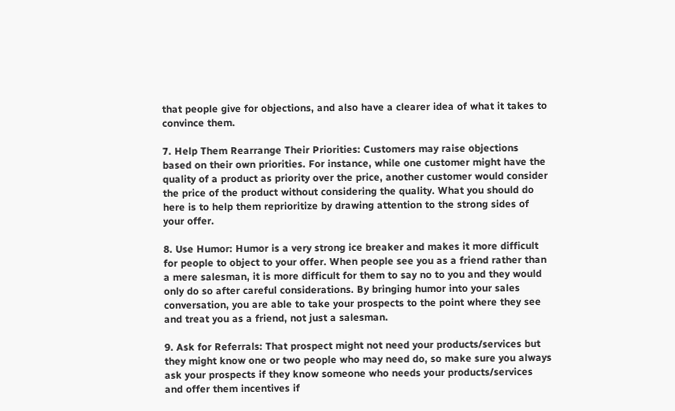that people give for objections, and also have a clearer idea of what it takes to convince them.

7. Help Them Rearrange Their Priorities: Customers may raise objections based on their own priorities. For instance, while one customer might have the quality of a product as priority over the price, another customer would consider the price of the product without considering the quality. What you should do here is to help them reprioritize by drawing attention to the strong sides of your offer.

8. Use Humor: Humor is a very strong ice breaker and makes it more difficult for people to object to your offer. When people see you as a friend rather than a mere salesman, it is more difficult for them to say no to you and they would only do so after careful considerations. By bringing humor into your sales conversation, you are able to take your prospects to the point where they see and treat you as a friend, not just a salesman.

9. Ask for Referrals: That prospect might not need your products/services but they might know one or two people who may need do, so make sure you always ask your prospects if they know someone who needs your products/services and offer them incentives if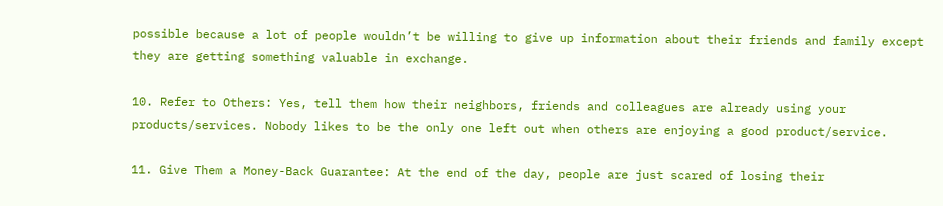possible because a lot of people wouldn’t be willing to give up information about their friends and family except they are getting something valuable in exchange.

10. Refer to Others: Yes, tell them how their neighbors, friends and colleagues are already using your products/services. Nobody likes to be the only one left out when others are enjoying a good product/service.

11. Give Them a Money-Back Guarantee: At the end of the day, people are just scared of losing their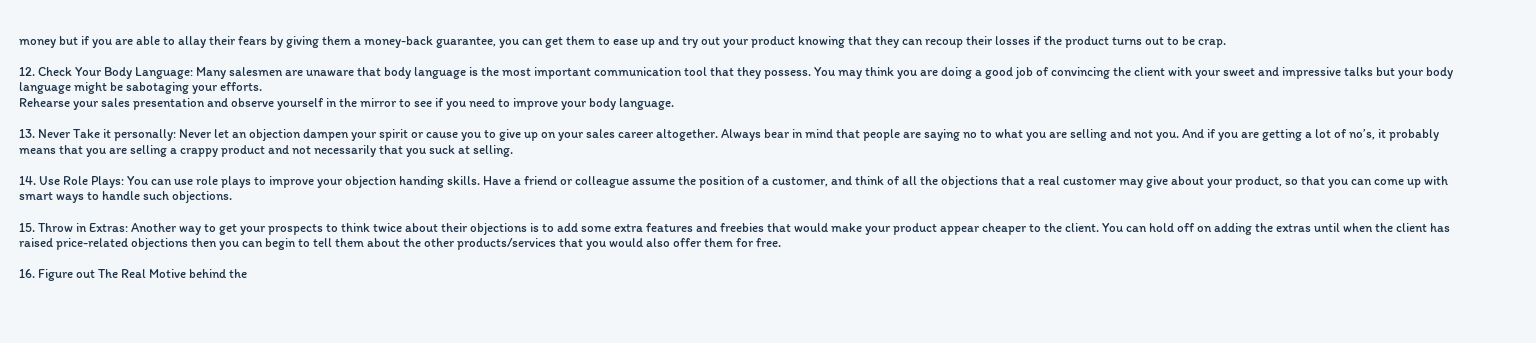money but if you are able to allay their fears by giving them a money-back guarantee, you can get them to ease up and try out your product knowing that they can recoup their losses if the product turns out to be crap.

12. Check Your Body Language: Many salesmen are unaware that body language is the most important communication tool that they possess. You may think you are doing a good job of convincing the client with your sweet and impressive talks but your body language might be sabotaging your efforts.
Rehearse your sales presentation and observe yourself in the mirror to see if you need to improve your body language.

13. Never Take it personally: Never let an objection dampen your spirit or cause you to give up on your sales career altogether. Always bear in mind that people are saying no to what you are selling and not you. And if you are getting a lot of no’s, it probably means that you are selling a crappy product and not necessarily that you suck at selling.

14. Use Role Plays: You can use role plays to improve your objection handing skills. Have a friend or colleague assume the position of a customer, and think of all the objections that a real customer may give about your product, so that you can come up with smart ways to handle such objections.

15. Throw in Extras: Another way to get your prospects to think twice about their objections is to add some extra features and freebies that would make your product appear cheaper to the client. You can hold off on adding the extras until when the client has raised price-related objections then you can begin to tell them about the other products/services that you would also offer them for free.

16. Figure out The Real Motive behind the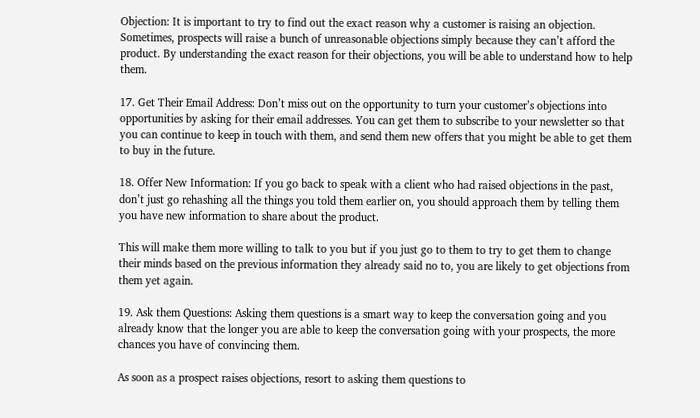Objection: It is important to try to find out the exact reason why a customer is raising an objection. Sometimes, prospects will raise a bunch of unreasonable objections simply because they can’t afford the product. By understanding the exact reason for their objections, you will be able to understand how to help them.

17. Get Their Email Address: Don’t miss out on the opportunity to turn your customer’s objections into opportunities by asking for their email addresses. You can get them to subscribe to your newsletter so that you can continue to keep in touch with them, and send them new offers that you might be able to get them to buy in the future.

18. Offer New Information: If you go back to speak with a client who had raised objections in the past, don’t just go rehashing all the things you told them earlier on, you should approach them by telling them you have new information to share about the product.

This will make them more willing to talk to you but if you just go to them to try to get them to change their minds based on the previous information they already said no to, you are likely to get objections from them yet again.

19. Ask them Questions: Asking them questions is a smart way to keep the conversation going and you already know that the longer you are able to keep the conversation going with your prospects, the more chances you have of convincing them.

As soon as a prospect raises objections, resort to asking them questions to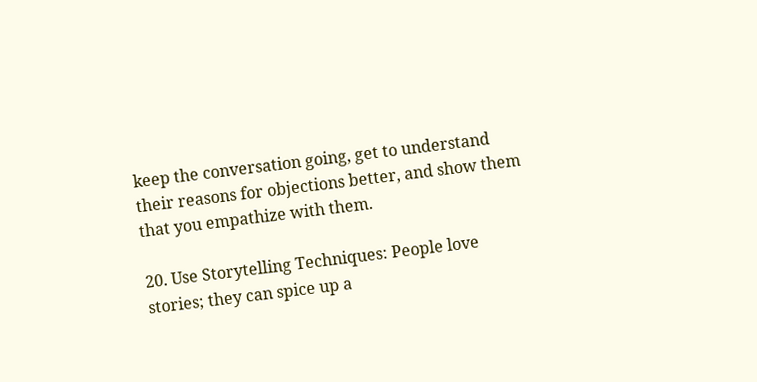keep the conversation going, get to understand their reasons for objections better, and show them that you empathize with them.

20. Use Storytelling Techniques: People love stories; they can spice up a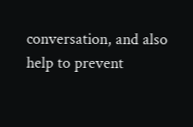conversation, and also help to prevent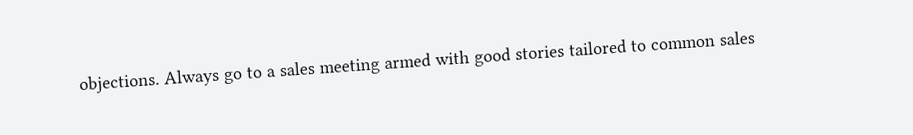objections. Always go to a sales meeting armed with good stories tailored to common sales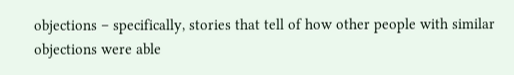objections – specifically, stories that tell of how other people with similar objections were able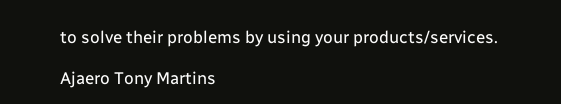to solve their problems by using your products/services.

Ajaero Tony Martins